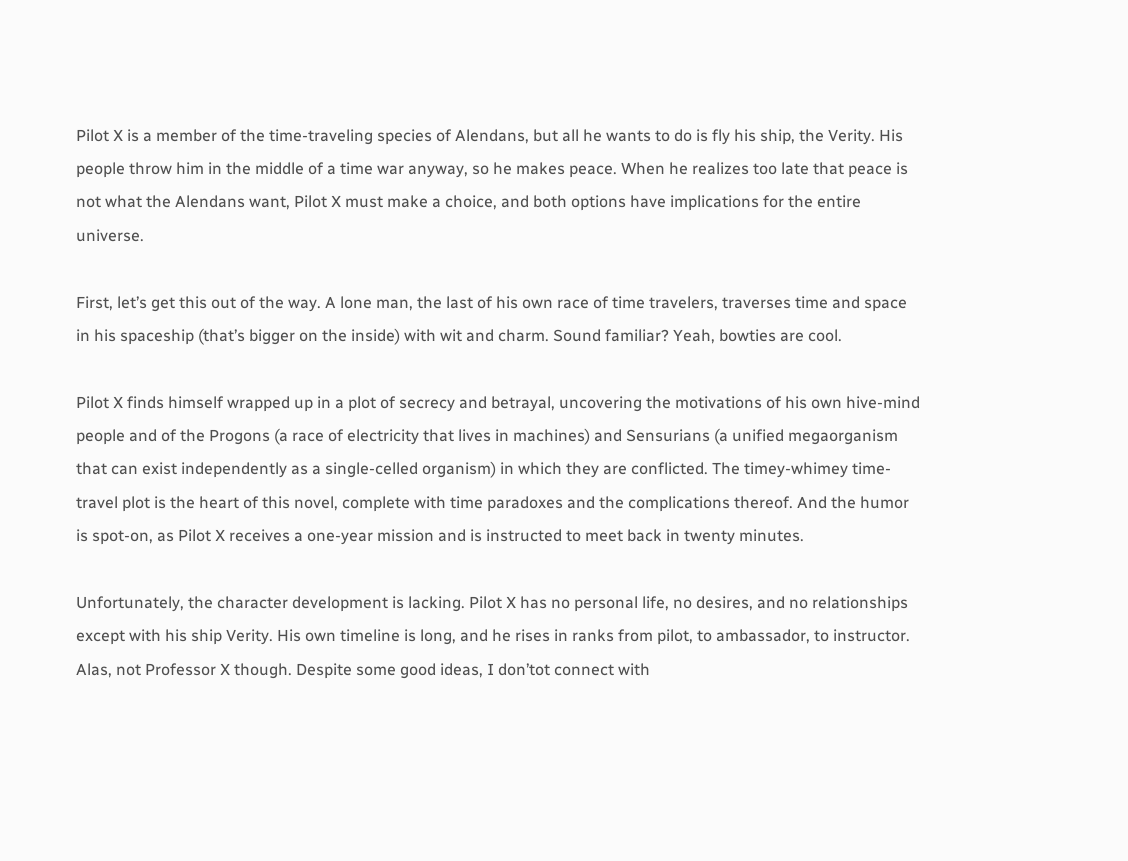Pilot X is a member of the time-traveling species of Alendans, but all he wants to do is fly his ship, the Verity. His people throw him in the middle of a time war anyway, so he makes peace. When he realizes too late that peace is not what the Alendans want, Pilot X must make a choice, and both options have implications for the entire universe.

First, let’s get this out of the way. A lone man, the last of his own race of time travelers, traverses time and space in his spaceship (that’s bigger on the inside) with wit and charm. Sound familiar? Yeah, bowties are cool.

Pilot X finds himself wrapped up in a plot of secrecy and betrayal, uncovering the motivations of his own hive-mind people and of the Progons (a race of electricity that lives in machines) and Sensurians (a unified megaorganism that can exist independently as a single-celled organism) in which they are conflicted. The timey-whimey time-travel plot is the heart of this novel, complete with time paradoxes and the complications thereof. And the humor is spot-on, as Pilot X receives a one-year mission and is instructed to meet back in twenty minutes.

Unfortunately, the character development is lacking. Pilot X has no personal life, no desires, and no relationships except with his ship Verity. His own timeline is long, and he rises in ranks from pilot, to ambassador, to instructor. Alas, not Professor X though. Despite some good ideas, I don’tot connect with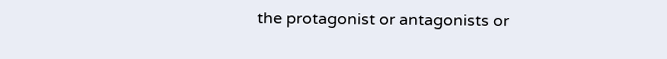the protagonist or antagonists or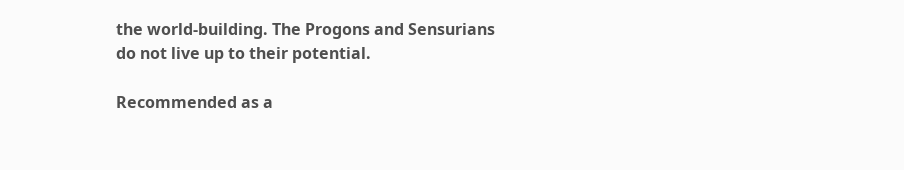the world-building. The Progons and Sensurians do not live up to their potential.

Recommended as a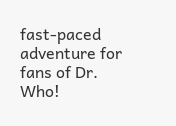fast-paced adventure for fans of Dr. Who!